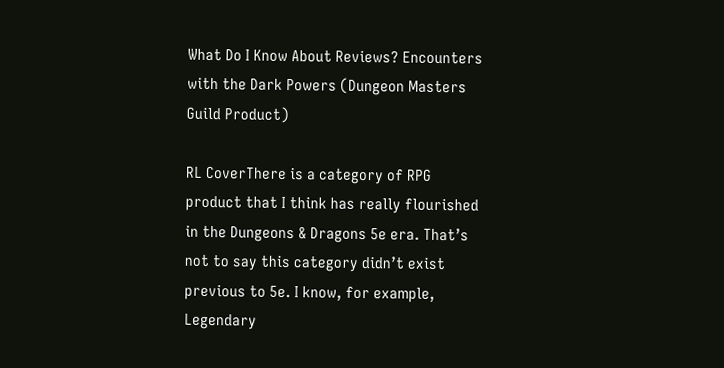What Do I Know About Reviews? Encounters with the Dark Powers (Dungeon Masters Guild Product)

RL CoverThere is a category of RPG product that I think has really flourished in the Dungeons & Dragons 5e era. That’s not to say this category didn’t exist previous to 5e. I know, for example, Legendary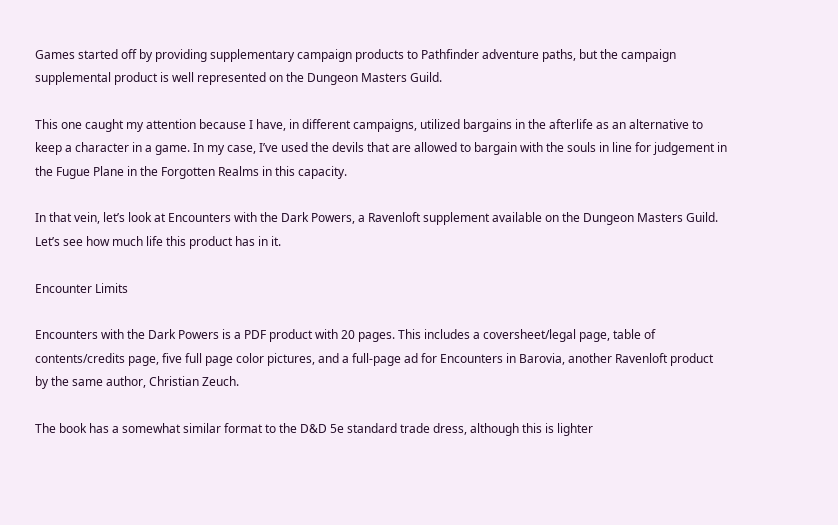Games started off by providing supplementary campaign products to Pathfinder adventure paths, but the campaign supplemental product is well represented on the Dungeon Masters Guild.

This one caught my attention because I have, in different campaigns, utilized bargains in the afterlife as an alternative to keep a character in a game. In my case, I’ve used the devils that are allowed to bargain with the souls in line for judgement in the Fugue Plane in the Forgotten Realms in this capacity.

In that vein, let’s look at Encounters with the Dark Powers, a Ravenloft supplement available on the Dungeon Masters Guild. Let’s see how much life this product has in it.

Encounter Limits

Encounters with the Dark Powers is a PDF product with 20 pages. This includes a coversheet/legal page, table of contents/credits page, five full page color pictures, and a full-page ad for Encounters in Barovia, another Ravenloft product by the same author, Christian Zeuch.

The book has a somewhat similar format to the D&D 5e standard trade dress, although this is lighter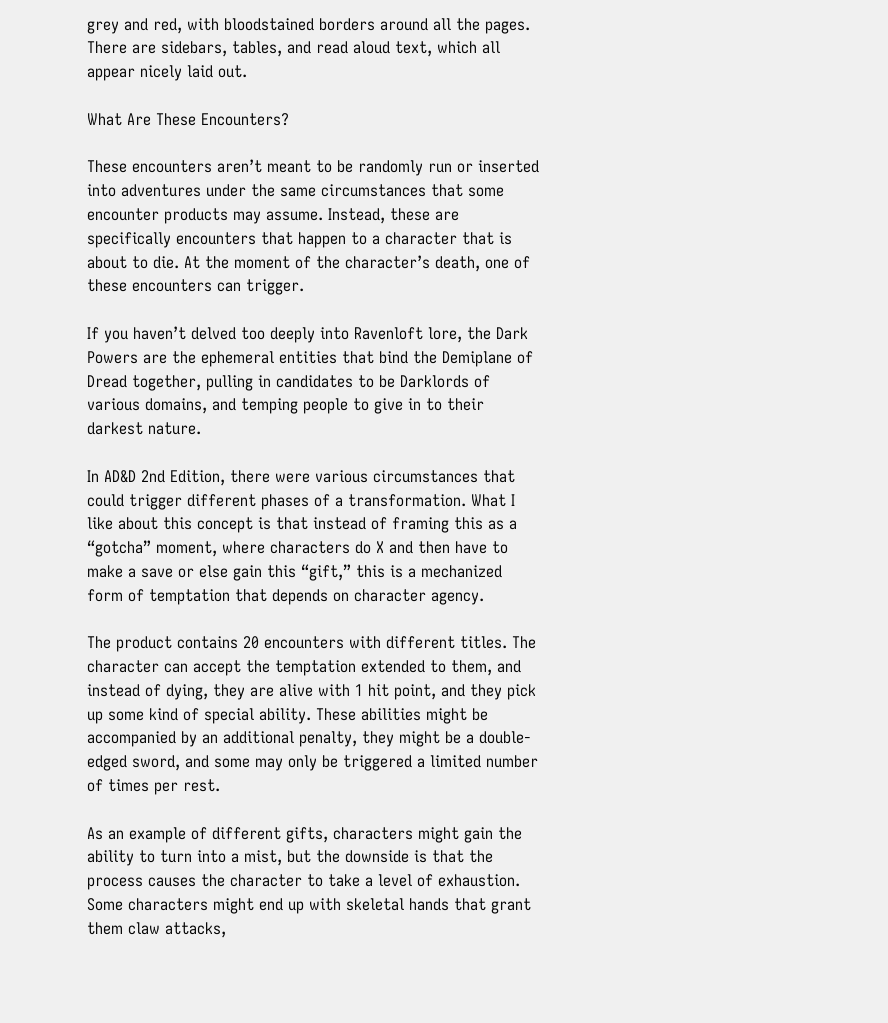grey and red, with bloodstained borders around all the pages. There are sidebars, tables, and read aloud text, which all appear nicely laid out.

What Are These Encounters?

These encounters aren’t meant to be randomly run or inserted into adventures under the same circumstances that some encounter products may assume. Instead, these are specifically encounters that happen to a character that is about to die. At the moment of the character’s death, one of these encounters can trigger.

If you haven’t delved too deeply into Ravenloft lore, the Dark Powers are the ephemeral entities that bind the Demiplane of Dread together, pulling in candidates to be Darklords of various domains, and temping people to give in to their darkest nature.

In AD&D 2nd Edition, there were various circumstances that could trigger different phases of a transformation. What I like about this concept is that instead of framing this as a “gotcha” moment, where characters do X and then have to make a save or else gain this “gift,” this is a mechanized form of temptation that depends on character agency.

The product contains 20 encounters with different titles. The character can accept the temptation extended to them, and instead of dying, they are alive with 1 hit point, and they pick up some kind of special ability. These abilities might be accompanied by an additional penalty, they might be a double-edged sword, and some may only be triggered a limited number of times per rest.

As an example of different gifts, characters might gain the ability to turn into a mist, but the downside is that the process causes the character to take a level of exhaustion. Some characters might end up with skeletal hands that grant them claw attacks,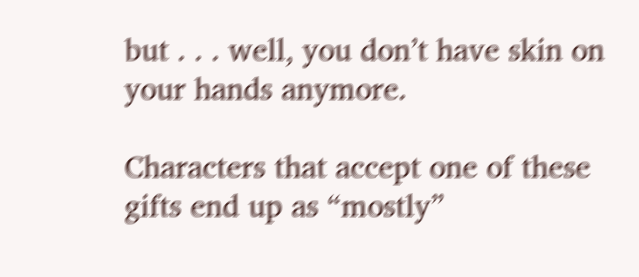but . . . well, you don’t have skin on your hands anymore.

Characters that accept one of these gifts end up as “mostly”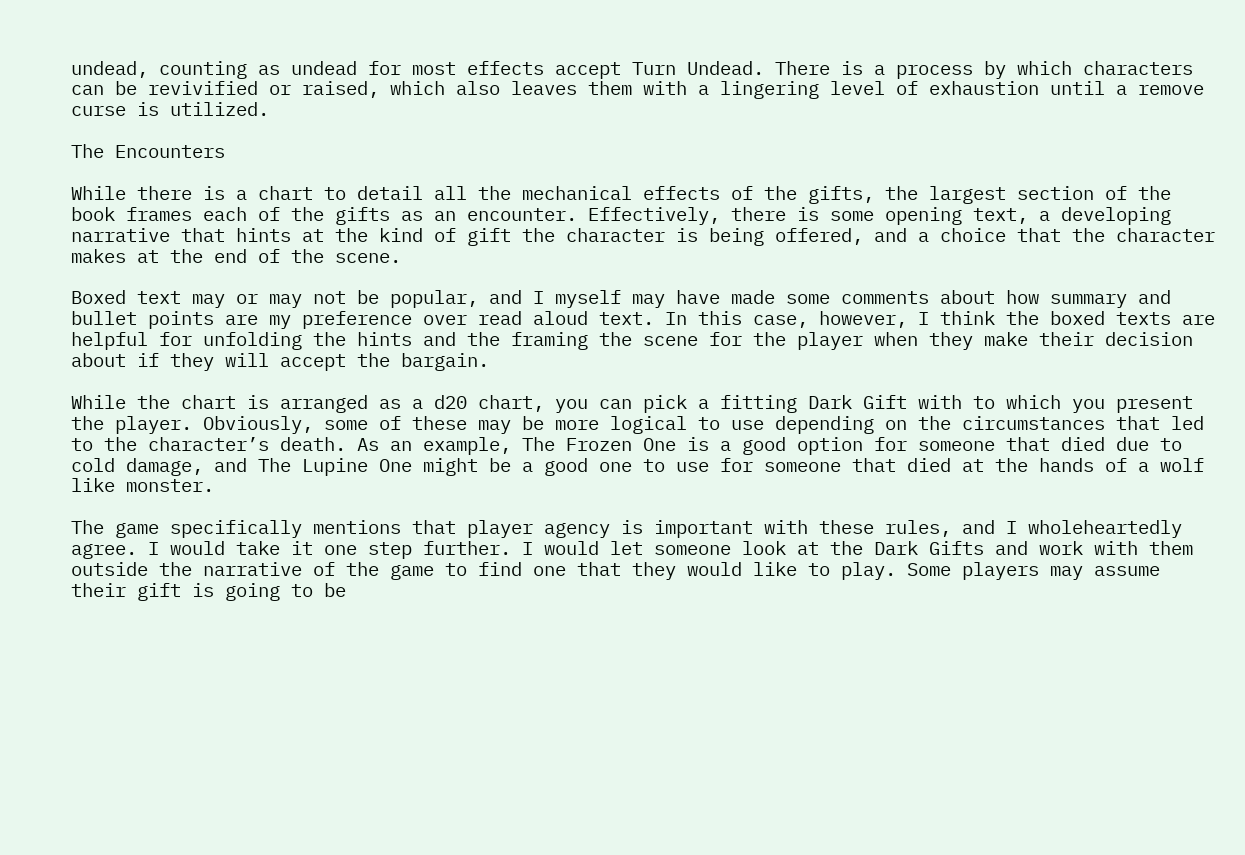undead, counting as undead for most effects accept Turn Undead. There is a process by which characters can be revivified or raised, which also leaves them with a lingering level of exhaustion until a remove curse is utilized.

The Encounters

While there is a chart to detail all the mechanical effects of the gifts, the largest section of the book frames each of the gifts as an encounter. Effectively, there is some opening text, a developing narrative that hints at the kind of gift the character is being offered, and a choice that the character makes at the end of the scene.

Boxed text may or may not be popular, and I myself may have made some comments about how summary and bullet points are my preference over read aloud text. In this case, however, I think the boxed texts are helpful for unfolding the hints and the framing the scene for the player when they make their decision about if they will accept the bargain.

While the chart is arranged as a d20 chart, you can pick a fitting Dark Gift with to which you present the player. Obviously, some of these may be more logical to use depending on the circumstances that led to the character’s death. As an example, The Frozen One is a good option for someone that died due to cold damage, and The Lupine One might be a good one to use for someone that died at the hands of a wolf like monster.

The game specifically mentions that player agency is important with these rules, and I wholeheartedly agree. I would take it one step further. I would let someone look at the Dark Gifts and work with them outside the narrative of the game to find one that they would like to play. Some players may assume their gift is going to be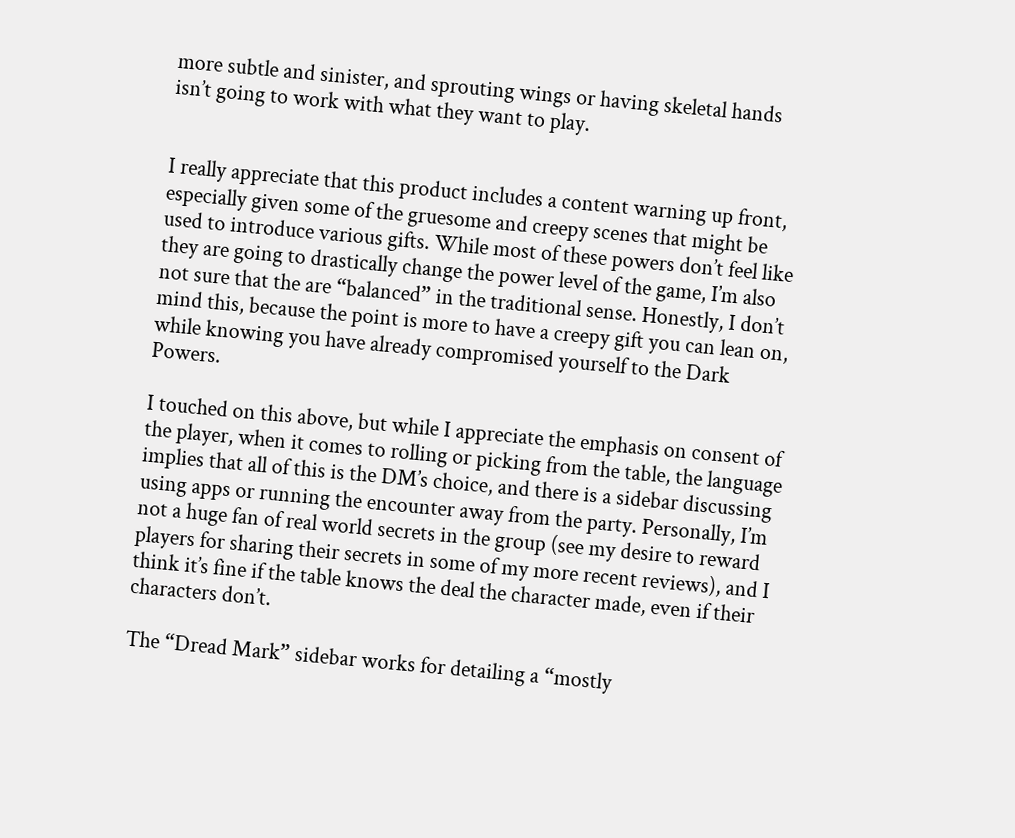more subtle and sinister, and sprouting wings or having skeletal hands isn’t going to work with what they want to play.


I really appreciate that this product includes a content warning up front, especially given some of the gruesome and creepy scenes that might be used to introduce various gifts. While most of these powers don’t feel like they are going to drastically change the power level of the game, I’m also not sure that the are “balanced” in the traditional sense. Honestly, I don’t mind this, because the point is more to have a creepy gift you can lean on, while knowing you have already compromised yourself to the Dark Powers.

I touched on this above, but while I appreciate the emphasis on consent of the player, when it comes to rolling or picking from the table, the language implies that all of this is the DM’s choice, and there is a sidebar discussing using apps or running the encounter away from the party. Personally, I’m not a huge fan of real world secrets in the group (see my desire to reward players for sharing their secrets in some of my more recent reviews), and I think it’s fine if the table knows the deal the character made, even if their characters don’t.

The “Dread Mark” sidebar works for detailing a “mostly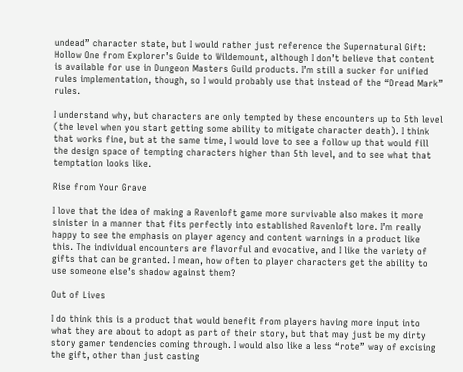undead” character state, but I would rather just reference the Supernatural Gift: Hollow One from Explorer’s Guide to Wildemount, although I don’t believe that content is available for use in Dungeon Masters Guild products. I’m still a sucker for unified rules implementation, though, so I would probably use that instead of the “Dread Mark” rules.

I understand why, but characters are only tempted by these encounters up to 5th level (the level when you start getting some ability to mitigate character death). I think that works fine, but at the same time, I would love to see a follow up that would fill the design space of tempting characters higher than 5th level, and to see what that temptation looks like.

Rise from Your Grave

I love that the idea of making a Ravenloft game more survivable also makes it more sinister in a manner that fits perfectly into established Ravenloft lore. I’m really happy to see the emphasis on player agency and content warnings in a product like this. The individual encounters are flavorful and evocative, and I like the variety of gifts that can be granted. I mean, how often to player characters get the ability to use someone else’s shadow against them?

Out of Lives

I do think this is a product that would benefit from players having more input into what they are about to adopt as part of their story, but that may just be my dirty story gamer tendencies coming through. I would also like a less “rote” way of excising the gift, other than just casting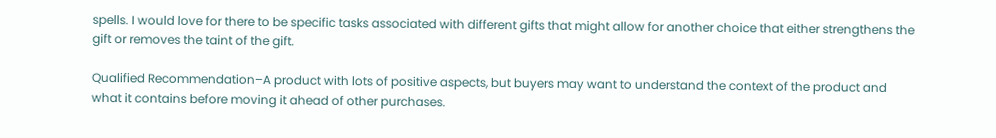spells. I would love for there to be specific tasks associated with different gifts that might allow for another choice that either strengthens the gift or removes the taint of the gift.

Qualified Recommendation–A product with lots of positive aspects, but buyers may want to understand the context of the product and what it contains before moving it ahead of other purchases.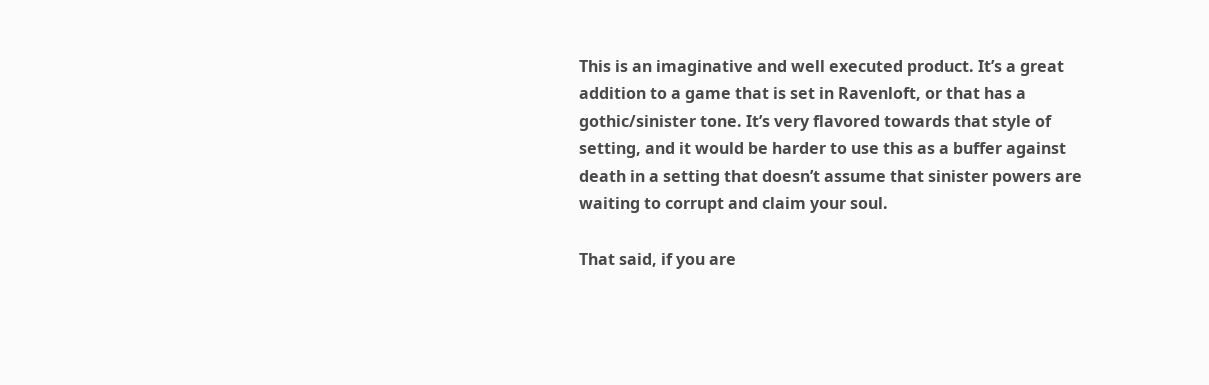This is an imaginative and well executed product. It’s a great addition to a game that is set in Ravenloft, or that has a gothic/sinister tone. It’s very flavored towards that style of setting, and it would be harder to use this as a buffer against death in a setting that doesn’t assume that sinister powers are waiting to corrupt and claim your soul.

That said, if you are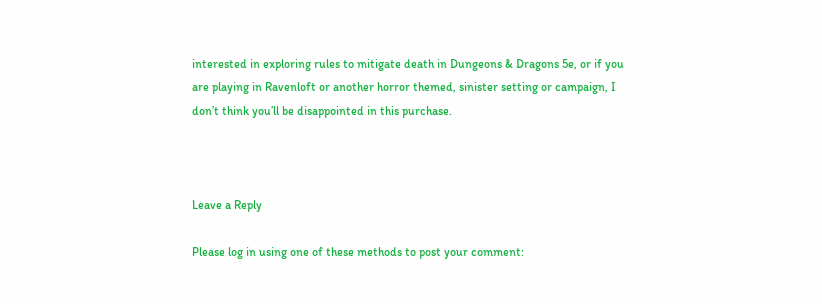interested in exploring rules to mitigate death in Dungeons & Dragons 5e, or if you are playing in Ravenloft or another horror themed, sinister setting or campaign, I don’t think you’ll be disappointed in this purchase.



Leave a Reply

Please log in using one of these methods to post your comment: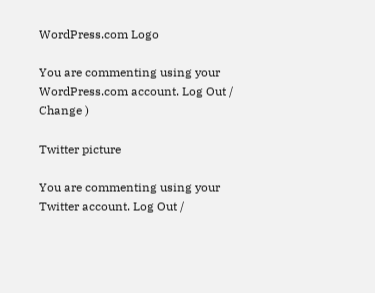WordPress.com Logo

You are commenting using your WordPress.com account. Log Out /  Change )

Twitter picture

You are commenting using your Twitter account. Log Out /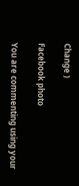Change )

Facebook photo

You are commenting using your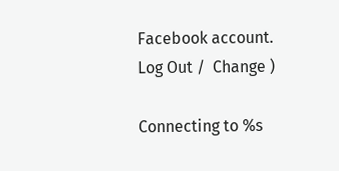Facebook account. Log Out /  Change )

Connecting to %s